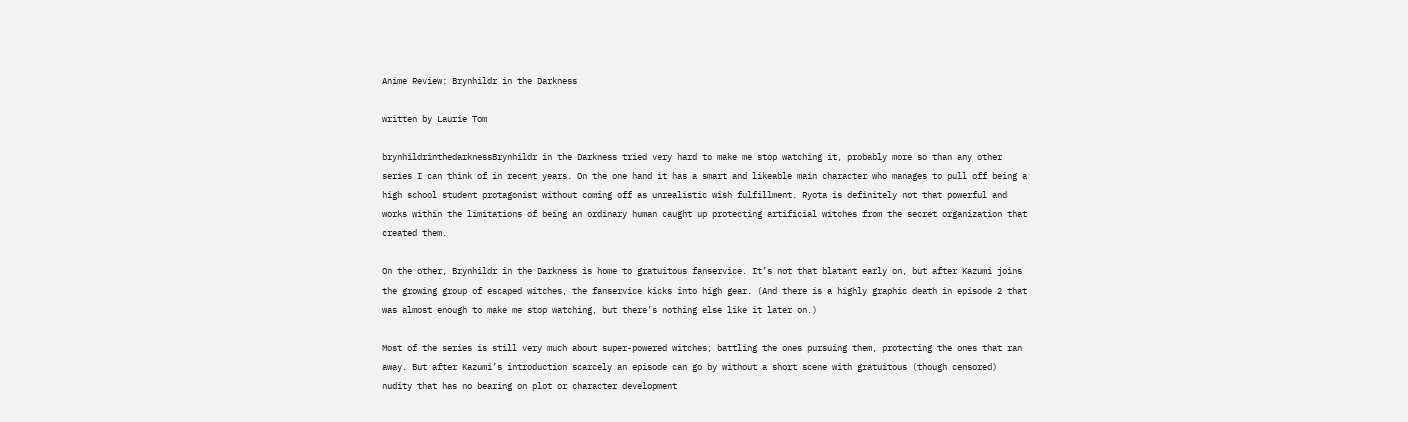Anime Review: Brynhildr in the Darkness

written by Laurie Tom

brynhildrinthedarknessBrynhildr in the Darkness tried very hard to make me stop watching it, probably more so than any other series I can think of in recent years. On the one hand it has a smart and likeable main character who manages to pull off being a high school student protagonist without coming off as unrealistic wish fulfillment. Ryota is definitely not that powerful and works within the limitations of being an ordinary human caught up protecting artificial witches from the secret organization that created them.

On the other, Brynhildr in the Darkness is home to gratuitous fanservice. It’s not that blatant early on, but after Kazumi joins the growing group of escaped witches, the fanservice kicks into high gear. (And there is a highly graphic death in episode 2 that was almost enough to make me stop watching, but there’s nothing else like it later on.)

Most of the series is still very much about super-powered witches; battling the ones pursuing them, protecting the ones that ran away. But after Kazumi’s introduction scarcely an episode can go by without a short scene with gratuitous (though censored) nudity that has no bearing on plot or character development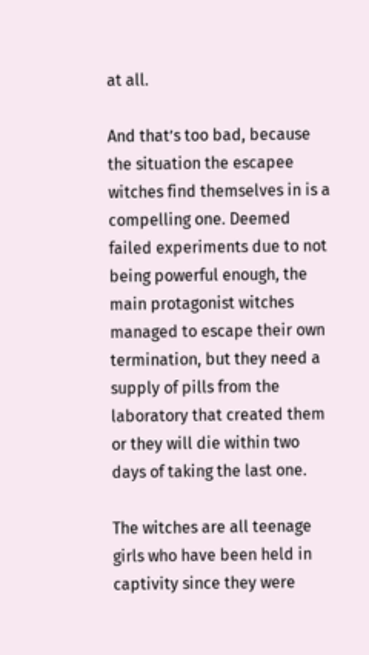at all.

And that’s too bad, because the situation the escapee witches find themselves in is a compelling one. Deemed failed experiments due to not being powerful enough, the main protagonist witches managed to escape their own termination, but they need a supply of pills from the laboratory that created them or they will die within two days of taking the last one.

The witches are all teenage girls who have been held in captivity since they were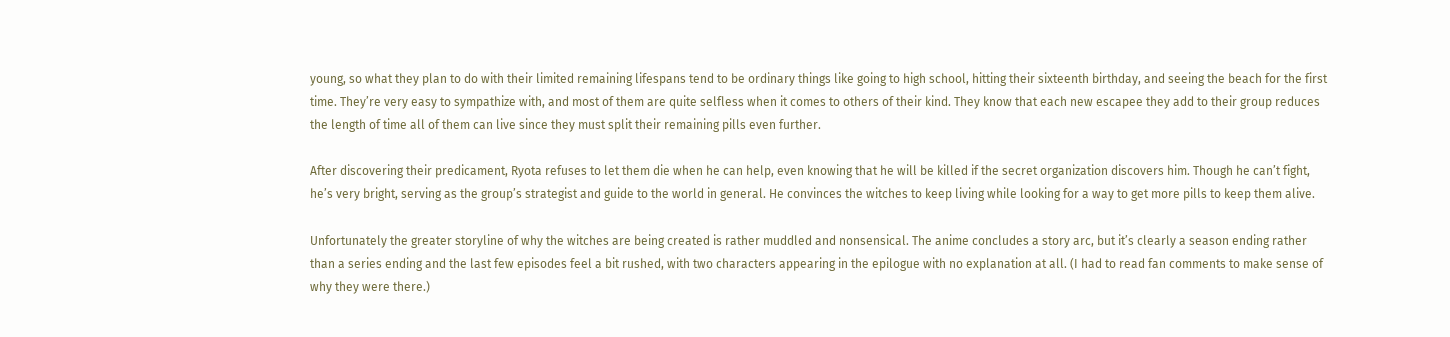young, so what they plan to do with their limited remaining lifespans tend to be ordinary things like going to high school, hitting their sixteenth birthday, and seeing the beach for the first time. They’re very easy to sympathize with, and most of them are quite selfless when it comes to others of their kind. They know that each new escapee they add to their group reduces the length of time all of them can live since they must split their remaining pills even further.

After discovering their predicament, Ryota refuses to let them die when he can help, even knowing that he will be killed if the secret organization discovers him. Though he can’t fight, he’s very bright, serving as the group’s strategist and guide to the world in general. He convinces the witches to keep living while looking for a way to get more pills to keep them alive.

Unfortunately the greater storyline of why the witches are being created is rather muddled and nonsensical. The anime concludes a story arc, but it’s clearly a season ending rather than a series ending and the last few episodes feel a bit rushed, with two characters appearing in the epilogue with no explanation at all. (I had to read fan comments to make sense of why they were there.)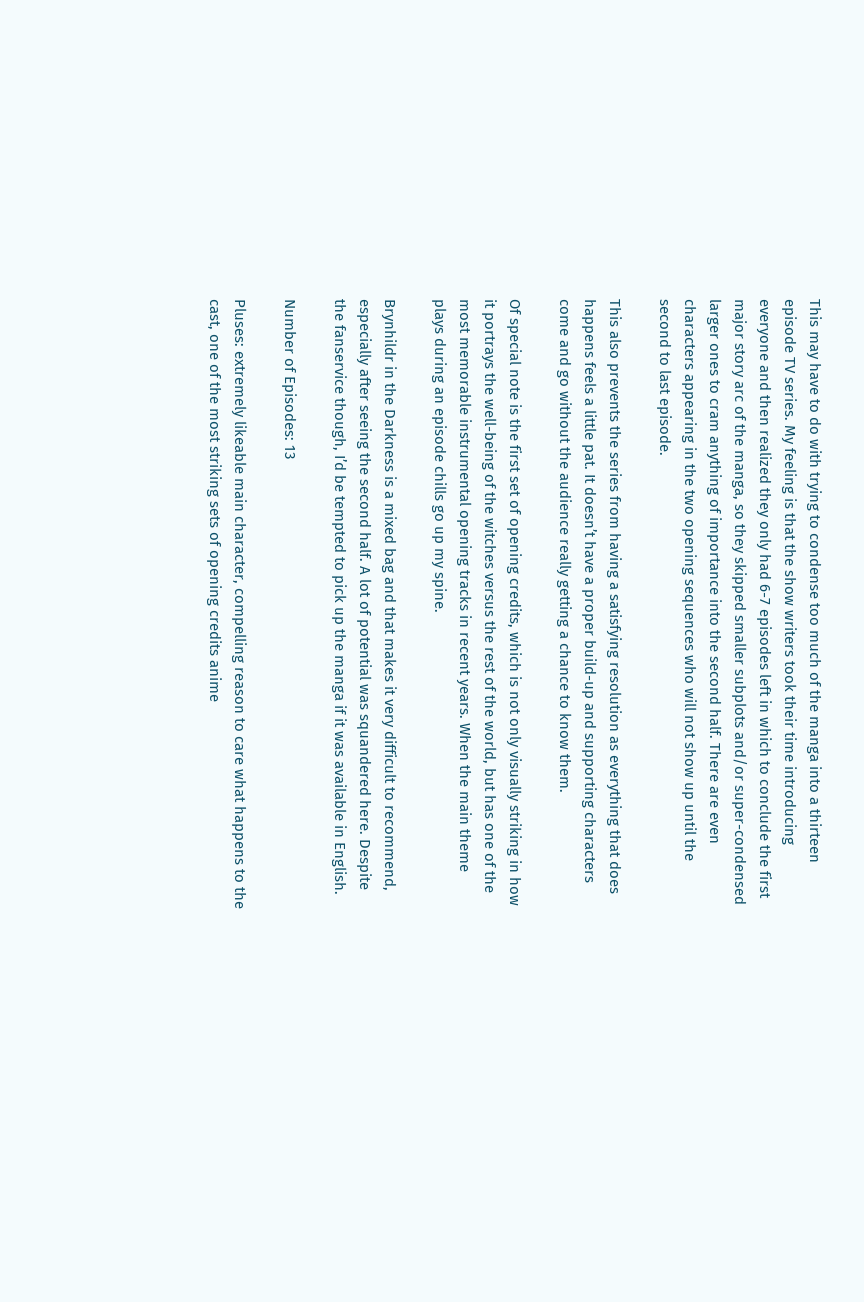This may have to do with trying to condense too much of the manga into a thirteen episode TV series. My feeling is that the show writers took their time introducing everyone and then realized they only had 6-7 episodes left in which to conclude the first major story arc of the manga, so they skipped smaller subplots and/or super-condensed larger ones to cram anything of importance into the second half. There are even characters appearing in the two opening sequences who will not show up until the second to last episode.

This also prevents the series from having a satisfying resolution as everything that does happens feels a little pat. It doesn’t have a proper build-up and supporting characters come and go without the audience really getting a chance to know them.

Of special note is the first set of opening credits, which is not only visually striking in how it portrays the well-being of the witches versus the rest of the world, but has one of the most memorable instrumental opening tracks in recent years. When the main theme plays during an episode chills go up my spine.

Brynhildr in the Darkness is a mixed bag and that makes it very difficult to recommend, especially after seeing the second half. A lot of potential was squandered here. Despite the fanservice though, I’d be tempted to pick up the manga if it was available in English.

Number of Episodes: 13

Pluses: extremely likeable main character, compelling reason to care what happens to the cast, one of the most striking sets of opening credits anime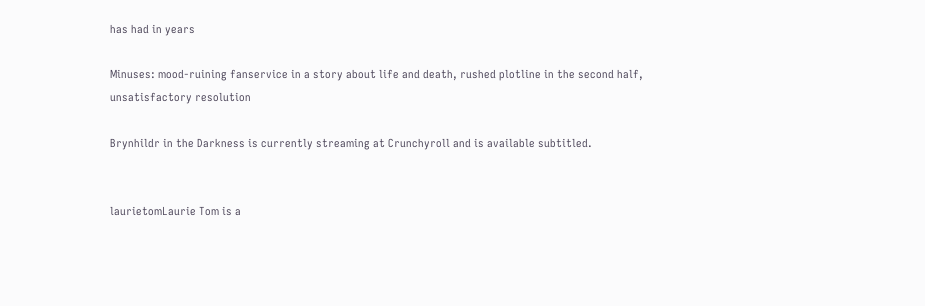has had in years

Minuses: mood-ruining fanservice in a story about life and death, rushed plotline in the second half, unsatisfactory resolution

Brynhildr in the Darkness is currently streaming at Crunchyroll and is available subtitled.


laurietomLaurie Tom is a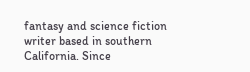fantasy and science fiction writer based in southern California. Since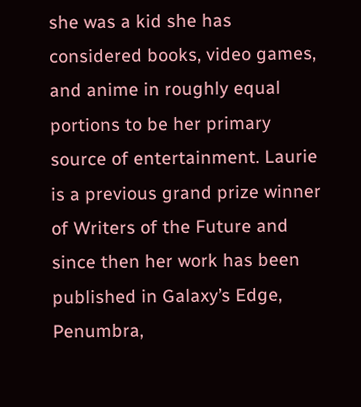she was a kid she has considered books, video games, and anime in roughly equal portions to be her primary source of entertainment. Laurie is a previous grand prize winner of Writers of the Future and since then her work has been published in Galaxy’s Edge, Penumbra,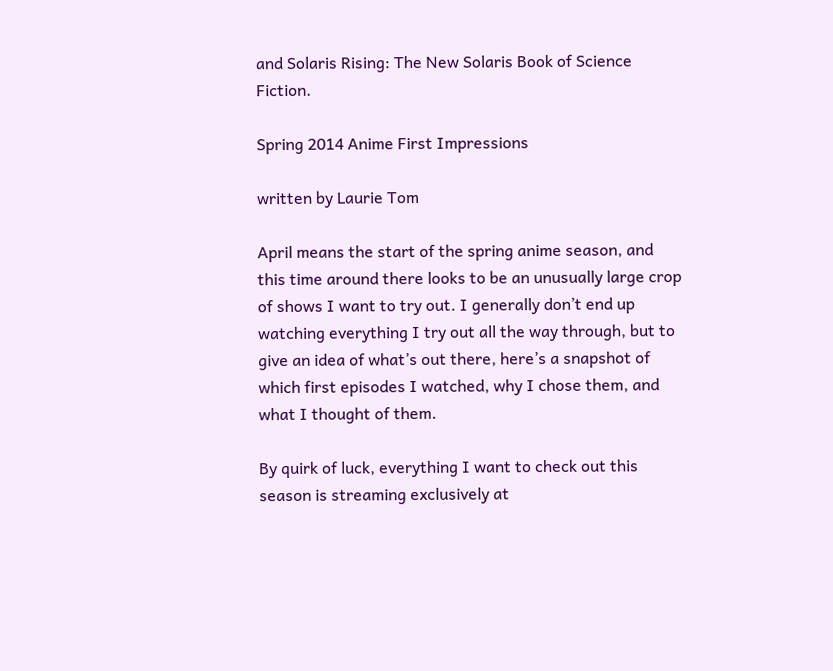and Solaris Rising: The New Solaris Book of Science Fiction.

Spring 2014 Anime First Impressions

written by Laurie Tom

April means the start of the spring anime season, and this time around there looks to be an unusually large crop of shows I want to try out. I generally don’t end up watching everything I try out all the way through, but to give an idea of what’s out there, here’s a snapshot of which first episodes I watched, why I chose them, and what I thought of them.

By quirk of luck, everything I want to check out this season is streaming exclusively at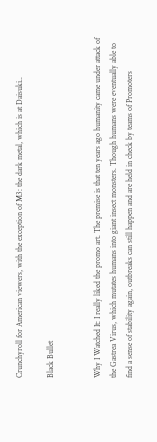Crunchyroll for American viewers, with the exception of M3: the dark metal, which is at Daisuki..

Black Bullet


Why I Watched It: I really liked the promo art. The premise is that ten years ago humanity came under attack of the Gastrea Virus, which mutates humans into giant insect monsters. Though humans were eventually able to find a sense of stability again, outbreaks can still happen and are held in check by teams of Promoters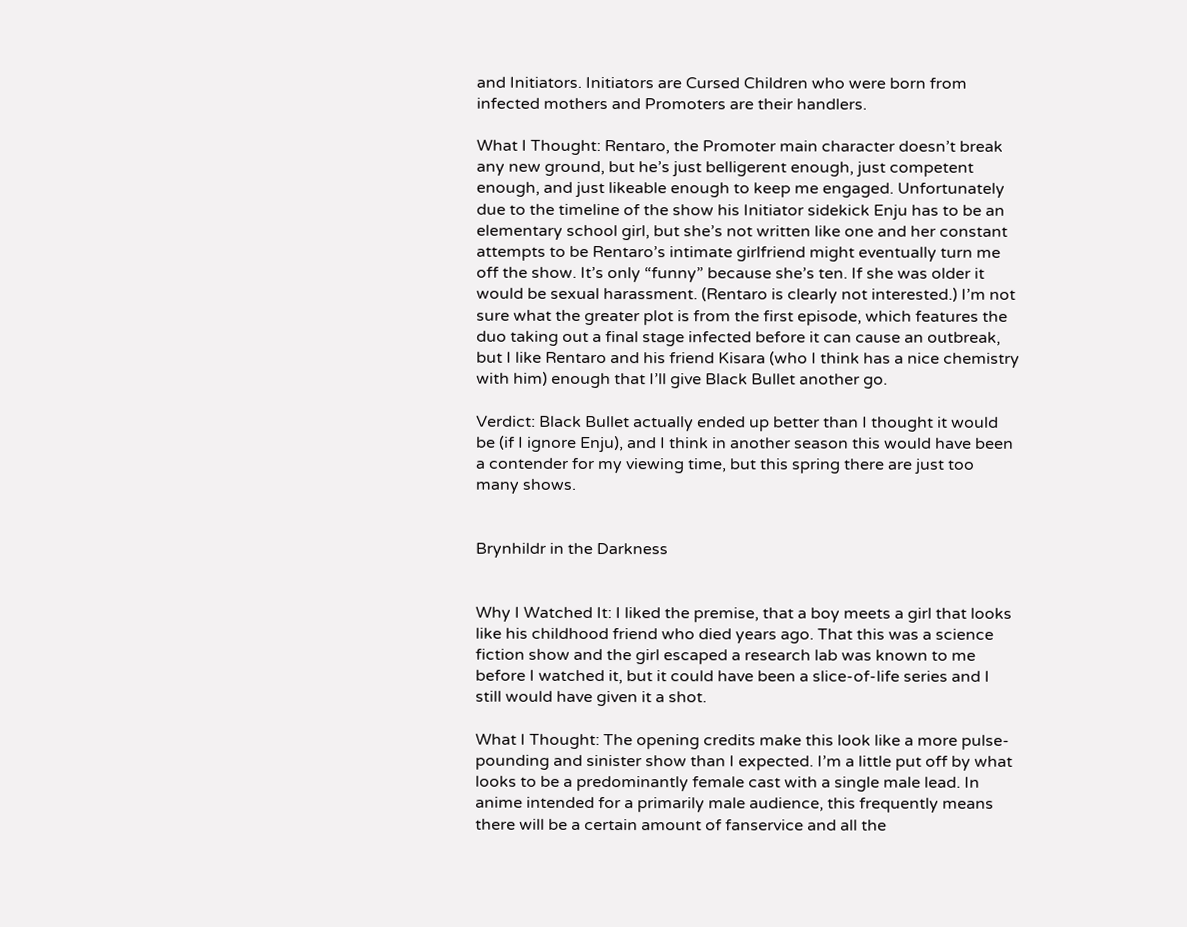and Initiators. Initiators are Cursed Children who were born from infected mothers and Promoters are their handlers.

What I Thought: Rentaro, the Promoter main character doesn’t break any new ground, but he’s just belligerent enough, just competent enough, and just likeable enough to keep me engaged. Unfortunately due to the timeline of the show his Initiator sidekick Enju has to be an elementary school girl, but she’s not written like one and her constant attempts to be Rentaro’s intimate girlfriend might eventually turn me off the show. It’s only “funny” because she’s ten. If she was older it would be sexual harassment. (Rentaro is clearly not interested.) I’m not sure what the greater plot is from the first episode, which features the duo taking out a final stage infected before it can cause an outbreak, but I like Rentaro and his friend Kisara (who I think has a nice chemistry with him) enough that I’ll give Black Bullet another go.

Verdict: Black Bullet actually ended up better than I thought it would be (if I ignore Enju), and I think in another season this would have been a contender for my viewing time, but this spring there are just too many shows.


Brynhildr in the Darkness


Why I Watched It: I liked the premise, that a boy meets a girl that looks like his childhood friend who died years ago. That this was a science fiction show and the girl escaped a research lab was known to me before I watched it, but it could have been a slice-of-life series and I still would have given it a shot.

What I Thought: The opening credits make this look like a more pulse-pounding and sinister show than I expected. I’m a little put off by what looks to be a predominantly female cast with a single male lead. In anime intended for a primarily male audience, this frequently means there will be a certain amount of fanservice and all the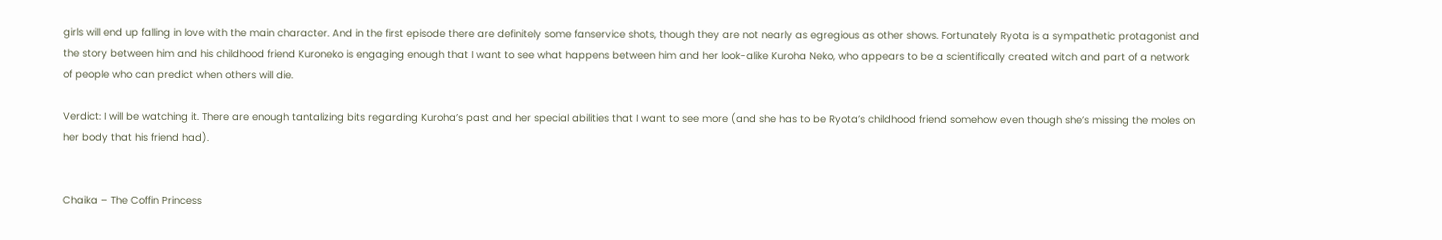girls will end up falling in love with the main character. And in the first episode there are definitely some fanservice shots, though they are not nearly as egregious as other shows. Fortunately Ryota is a sympathetic protagonist and the story between him and his childhood friend Kuroneko is engaging enough that I want to see what happens between him and her look-alike Kuroha Neko, who appears to be a scientifically created witch and part of a network of people who can predict when others will die.

Verdict: I will be watching it. There are enough tantalizing bits regarding Kuroha’s past and her special abilities that I want to see more (and she has to be Ryota’s childhood friend somehow even though she’s missing the moles on her body that his friend had).


Chaika – The Coffin Princess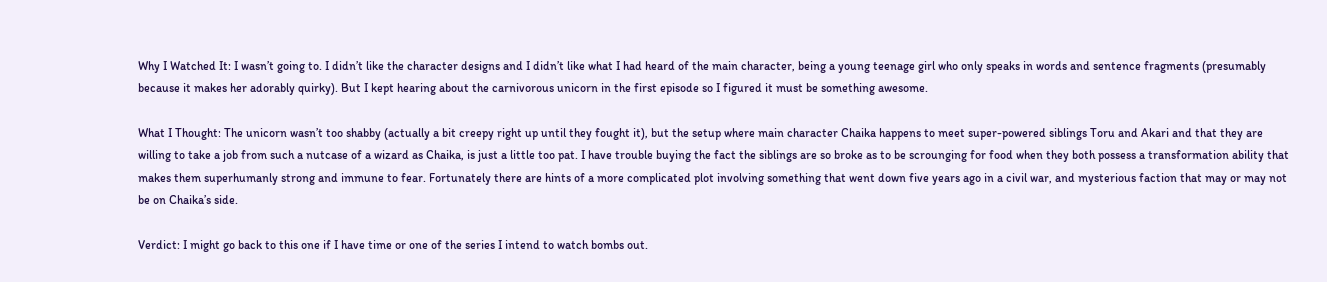Why I Watched It: I wasn’t going to. I didn’t like the character designs and I didn’t like what I had heard of the main character, being a young teenage girl who only speaks in words and sentence fragments (presumably because it makes her adorably quirky). But I kept hearing about the carnivorous unicorn in the first episode so I figured it must be something awesome.

What I Thought: The unicorn wasn’t too shabby (actually a bit creepy right up until they fought it), but the setup where main character Chaika happens to meet super-powered siblings Toru and Akari and that they are willing to take a job from such a nutcase of a wizard as Chaika, is just a little too pat. I have trouble buying the fact the siblings are so broke as to be scrounging for food when they both possess a transformation ability that makes them superhumanly strong and immune to fear. Fortunately there are hints of a more complicated plot involving something that went down five years ago in a civil war, and mysterious faction that may or may not be on Chaika’s side.

Verdict: I might go back to this one if I have time or one of the series I intend to watch bombs out.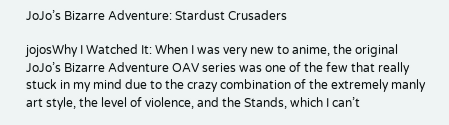JoJo’s Bizarre Adventure: Stardust Crusaders

jojosWhy I Watched It: When I was very new to anime, the original JoJo’s Bizarre Adventure OAV series was one of the few that really stuck in my mind due to the crazy combination of the extremely manly art style, the level of violence, and the Stands, which I can’t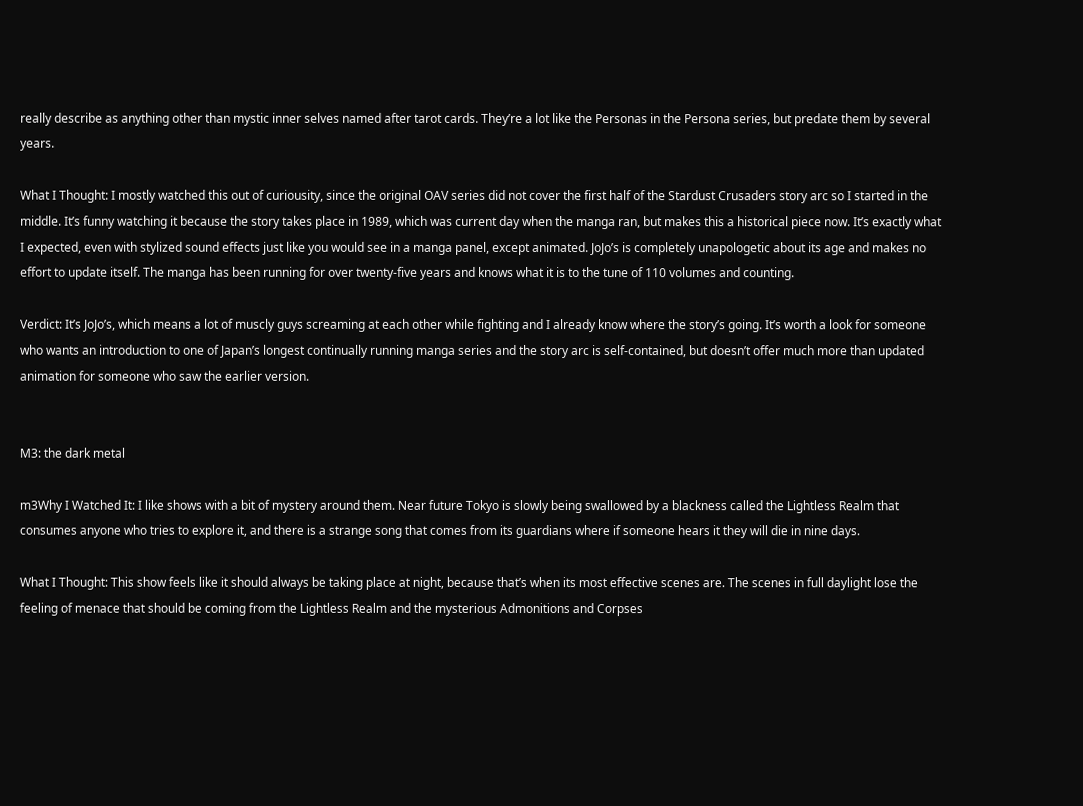really describe as anything other than mystic inner selves named after tarot cards. They’re a lot like the Personas in the Persona series, but predate them by several years.

What I Thought: I mostly watched this out of curiousity, since the original OAV series did not cover the first half of the Stardust Crusaders story arc so I started in the middle. It’s funny watching it because the story takes place in 1989, which was current day when the manga ran, but makes this a historical piece now. It’s exactly what I expected, even with stylized sound effects just like you would see in a manga panel, except animated. JoJo’s is completely unapologetic about its age and makes no effort to update itself. The manga has been running for over twenty-five years and knows what it is to the tune of 110 volumes and counting.

Verdict: It’s JoJo’s, which means a lot of muscly guys screaming at each other while fighting and I already know where the story’s going. It’s worth a look for someone who wants an introduction to one of Japan’s longest continually running manga series and the story arc is self-contained, but doesn’t offer much more than updated animation for someone who saw the earlier version.


M3: the dark metal

m3Why I Watched It: I like shows with a bit of mystery around them. Near future Tokyo is slowly being swallowed by a blackness called the Lightless Realm that consumes anyone who tries to explore it, and there is a strange song that comes from its guardians where if someone hears it they will die in nine days.

What I Thought: This show feels like it should always be taking place at night, because that’s when its most effective scenes are. The scenes in full daylight lose the feeling of menace that should be coming from the Lightless Realm and the mysterious Admonitions and Corpses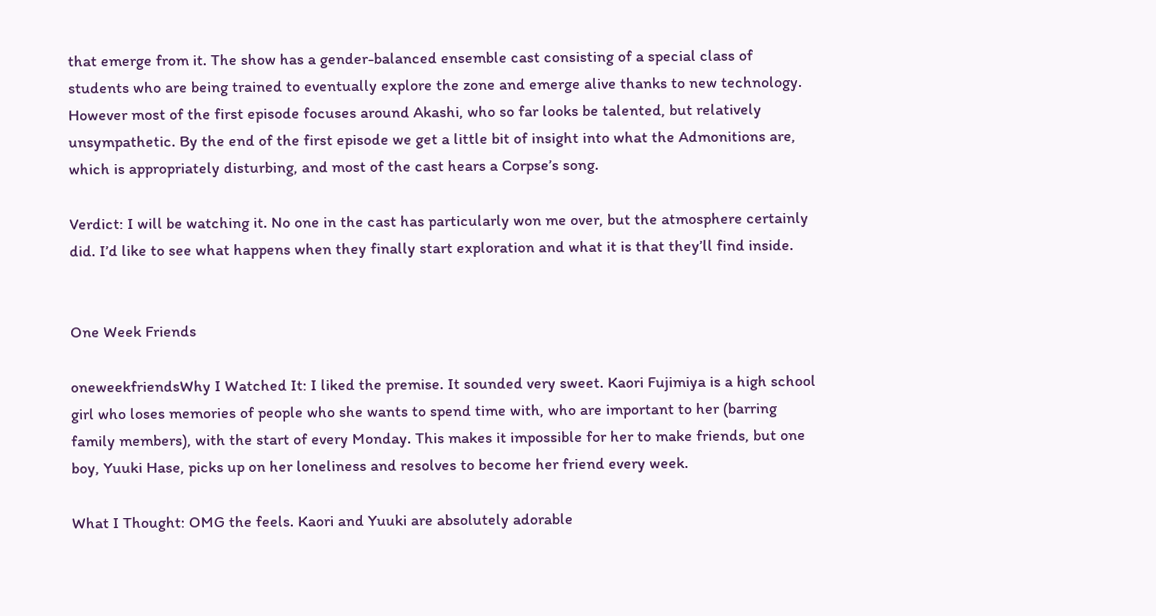that emerge from it. The show has a gender-balanced ensemble cast consisting of a special class of students who are being trained to eventually explore the zone and emerge alive thanks to new technology. However most of the first episode focuses around Akashi, who so far looks be talented, but relatively unsympathetic. By the end of the first episode we get a little bit of insight into what the Admonitions are, which is appropriately disturbing, and most of the cast hears a Corpse’s song.

Verdict: I will be watching it. No one in the cast has particularly won me over, but the atmosphere certainly did. I’d like to see what happens when they finally start exploration and what it is that they’ll find inside.


One Week Friends

oneweekfriendsWhy I Watched It: I liked the premise. It sounded very sweet. Kaori Fujimiya is a high school girl who loses memories of people who she wants to spend time with, who are important to her (barring family members), with the start of every Monday. This makes it impossible for her to make friends, but one boy, Yuuki Hase, picks up on her loneliness and resolves to become her friend every week.

What I Thought: OMG the feels. Kaori and Yuuki are absolutely adorable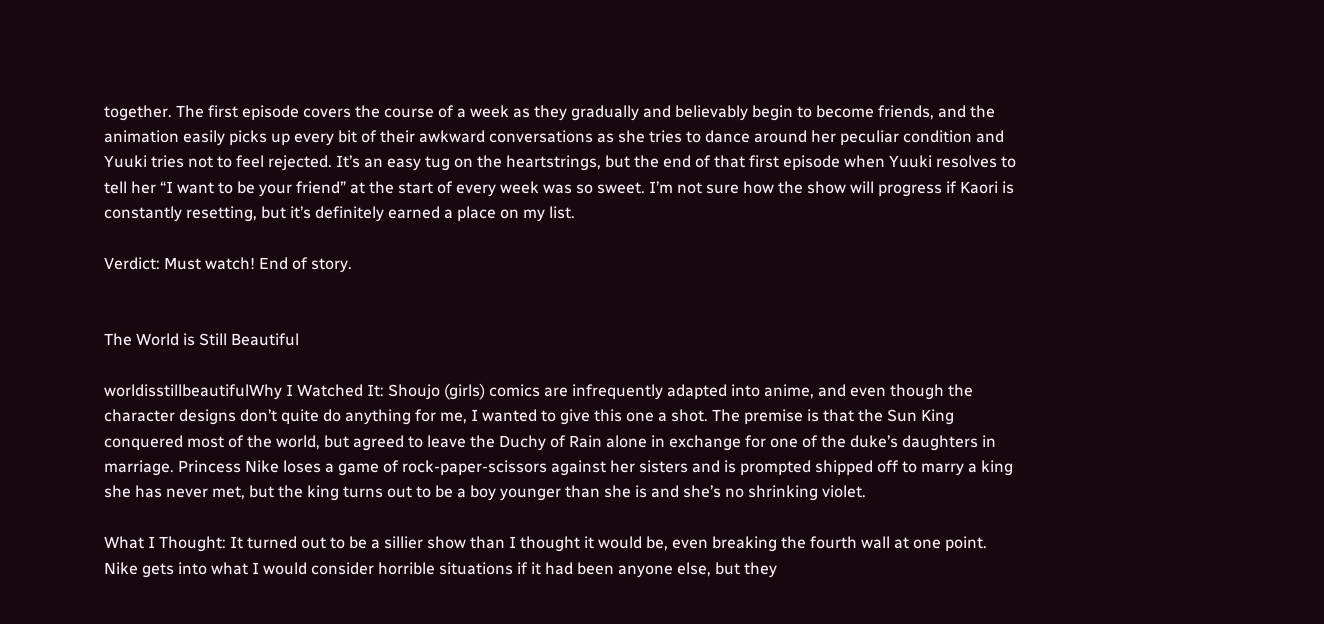together. The first episode covers the course of a week as they gradually and believably begin to become friends, and the animation easily picks up every bit of their awkward conversations as she tries to dance around her peculiar condition and Yuuki tries not to feel rejected. It’s an easy tug on the heartstrings, but the end of that first episode when Yuuki resolves to tell her “I want to be your friend” at the start of every week was so sweet. I’m not sure how the show will progress if Kaori is constantly resetting, but it’s definitely earned a place on my list.

Verdict: Must watch! End of story.


The World is Still Beautiful

worldisstillbeautifulWhy I Watched It: Shoujo (girls) comics are infrequently adapted into anime, and even though the character designs don’t quite do anything for me, I wanted to give this one a shot. The premise is that the Sun King conquered most of the world, but agreed to leave the Duchy of Rain alone in exchange for one of the duke’s daughters in marriage. Princess Nike loses a game of rock-paper-scissors against her sisters and is prompted shipped off to marry a king she has never met, but the king turns out to be a boy younger than she is and she’s no shrinking violet.

What I Thought: It turned out to be a sillier show than I thought it would be, even breaking the fourth wall at one point. Nike gets into what I would consider horrible situations if it had been anyone else, but they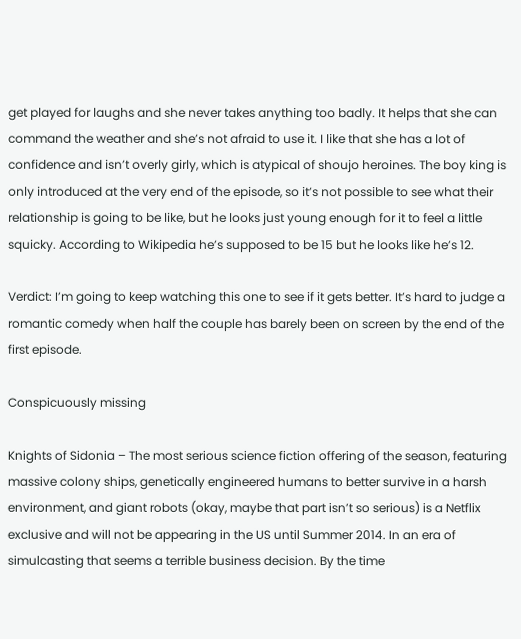get played for laughs and she never takes anything too badly. It helps that she can command the weather and she’s not afraid to use it. I like that she has a lot of confidence and isn’t overly girly, which is atypical of shoujo heroines. The boy king is only introduced at the very end of the episode, so it’s not possible to see what their relationship is going to be like, but he looks just young enough for it to feel a little squicky. According to Wikipedia he’s supposed to be 15 but he looks like he’s 12.

Verdict: I’m going to keep watching this one to see if it gets better. It’s hard to judge a romantic comedy when half the couple has barely been on screen by the end of the first episode.

Conspicuously missing

Knights of Sidonia – The most serious science fiction offering of the season, featuring massive colony ships, genetically engineered humans to better survive in a harsh environment, and giant robots (okay, maybe that part isn’t so serious) is a Netflix exclusive and will not be appearing in the US until Summer 2014. In an era of simulcasting that seems a terrible business decision. By the time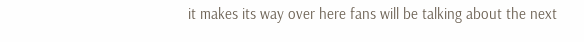it makes its way over here fans will be talking about the next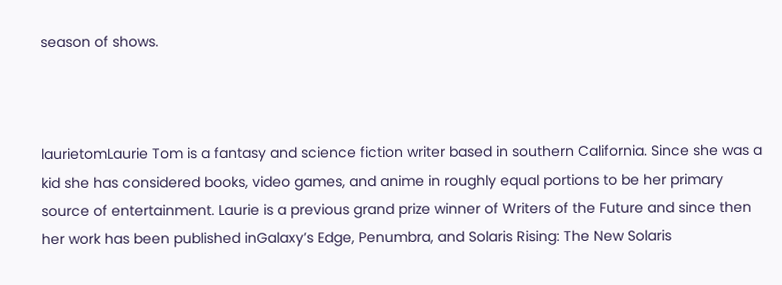season of shows.



laurietomLaurie Tom is a fantasy and science fiction writer based in southern California. Since she was a kid she has considered books, video games, and anime in roughly equal portions to be her primary source of entertainment. Laurie is a previous grand prize winner of Writers of the Future and since then her work has been published inGalaxy’s Edge, Penumbra, and Solaris Rising: The New Solaris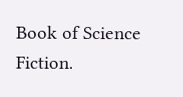Book of Science Fiction.